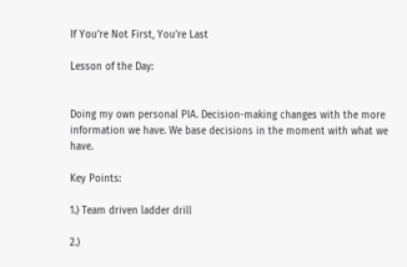If You’re Not First, You’re Last

Lesson of the Day:


Doing my own personal PIA. Decision-making changes with the more information we have. We base decisions in the moment with what we have.

Key Points:

1.) Team driven ladder drill

2.)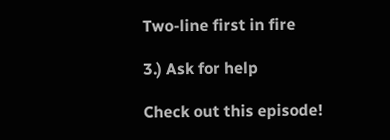Two-line first in fire

3.) Ask for help

Check out this episode!